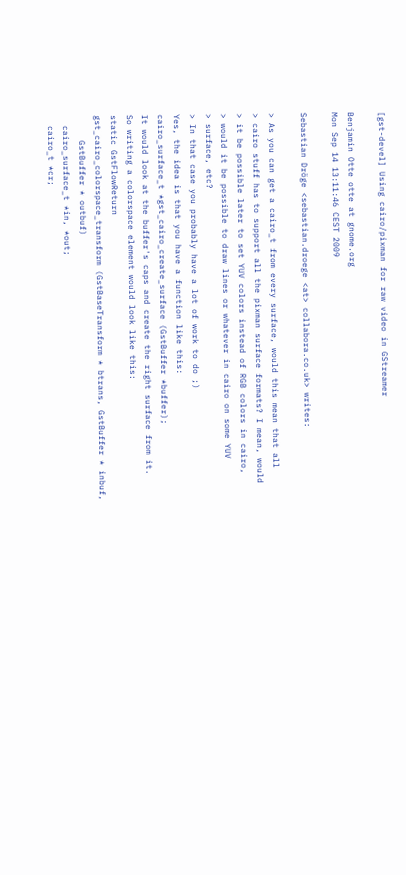[gst-devel] Using cairo/pixman for raw video in GStreamer

Benjamin Otte otte at gnome.org
Mon Sep 14 13:11:46 CEST 2009

Sebastian Dröge <sebastian.droege <at> collabora.co.uk> writes:

> As you can get a cairo_t from every surface, would this mean that all
> cairo stuff has to support all the pixman surface formats? I mean, would
> it be possible later to set YUV colors instead of RGB colors in cairo,
> would it be possible to draw lines or whatever in cairo on some YUV
> surface, etc?
> In that case you probably have a lot of work to do ;)
Yes, the idea is that you have a function like this:
cairo_surface_t *gst_cairo_create_surface (GstBuffer *buffer);
It would look at the buffer's caps and create the right surface from it.
So writing a colorspace element would look like this:
static GstFlowReturn
gst_cairo_colorspace_transform (GstBaseTransform * btrans, GstBuffer * inbuf,
     GstBuffer * outbuf)
  cairo_surface_t *in, *out;
  cairo_t *cr;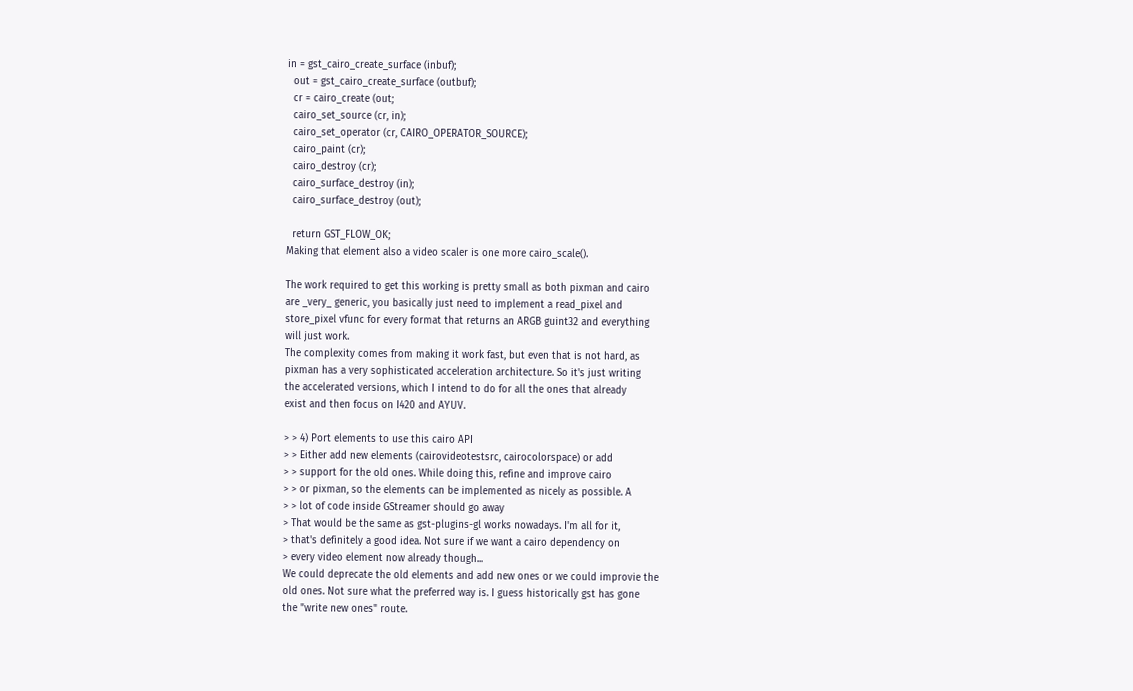in = gst_cairo_create_surface (inbuf);
  out = gst_cairo_create_surface (outbuf);
  cr = cairo_create (out;
  cairo_set_source (cr, in);
  cairo_set_operator (cr, CAIRO_OPERATOR_SOURCE);
  cairo_paint (cr);
  cairo_destroy (cr);
  cairo_surface_destroy (in);
  cairo_surface_destroy (out);

  return GST_FLOW_OK;
Making that element also a video scaler is one more cairo_scale().

The work required to get this working is pretty small as both pixman and cairo
are _very_ generic, you basically just need to implement a read_pixel and
store_pixel vfunc for every format that returns an ARGB guint32 and everything
will just work.
The complexity comes from making it work fast, but even that is not hard, as
pixman has a very sophisticated acceleration architecture. So it's just writing
the accelerated versions, which I intend to do for all the ones that already
exist and then focus on I420 and AYUV.

> > 4) Port elements to use this cairo API
> > Either add new elements (cairovideotestsrc, cairocolorspace) or add
> > support for the old ones. While doing this, refine and improve cairo
> > or pixman, so the elements can be implemented as nicely as possible. A
> > lot of code inside GStreamer should go away
> That would be the same as gst-plugins-gl works nowadays. I'm all for it,
> that's definitely a good idea. Not sure if we want a cairo dependency on
> every video element now already though...
We could deprecate the old elements and add new ones or we could improvie the
old ones. Not sure what the preferred way is. I guess historically gst has gone
the "write new ones" route.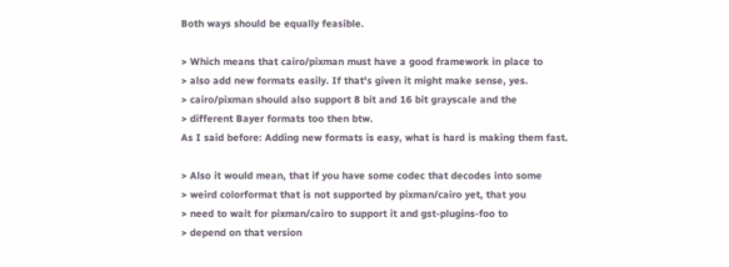Both ways should be equally feasible.

> Which means that cairo/pixman must have a good framework in place to
> also add new formats easily. If that's given it might make sense, yes.
> cairo/pixman should also support 8 bit and 16 bit grayscale and the
> different Bayer formats too then btw.
As I said before: Adding new formats is easy, what is hard is making them fast.

> Also it would mean, that if you have some codec that decodes into some
> weird colorformat that is not supported by pixman/cairo yet, that you
> need to wait for pixman/cairo to support it and gst-plugins-foo to
> depend on that version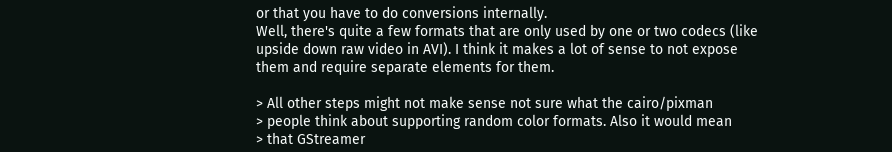or that you have to do conversions internally.
Well, there's quite a few formats that are only used by one or two codecs (like
upside down raw video in AVI). I think it makes a lot of sense to not expose
them and require separate elements for them.

> All other steps might not make sense not sure what the cairo/pixman
> people think about supporting random color formats. Also it would mean
> that GStreamer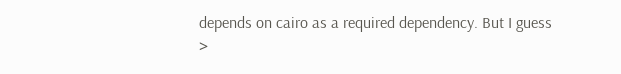depends on cairo as a required dependency. But I guess
>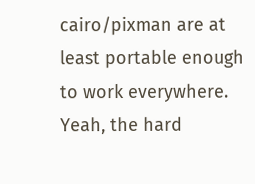cairo/pixman are at least portable enough to work everywhere.
Yeah, the hard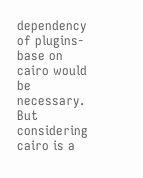dependency of plugins-base on cairo would be necessary. But
considering cairo is a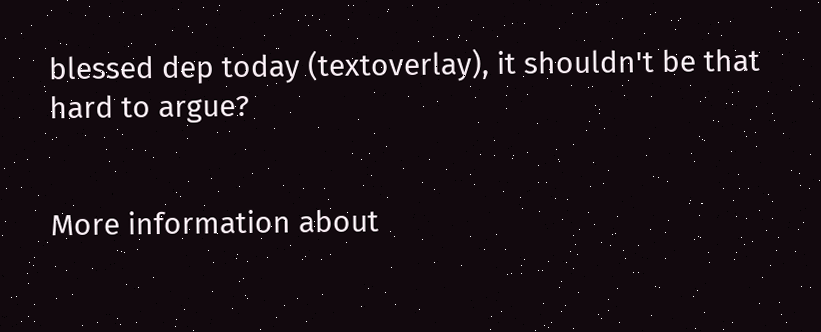blessed dep today (textoverlay), it shouldn't be that
hard to argue?


More information about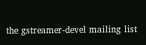the gstreamer-devel mailing list